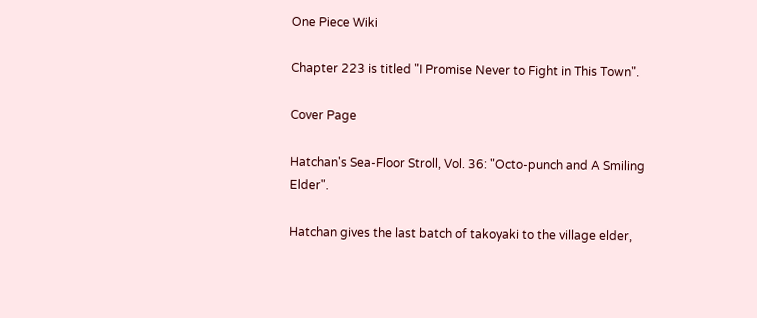One Piece Wiki

Chapter 223 is titled "I Promise Never to Fight in This Town".

Cover Page

Hatchan's Sea-Floor Stroll, Vol. 36: "Octo-punch and A Smiling Elder".

Hatchan gives the last batch of takoyaki to the village elder,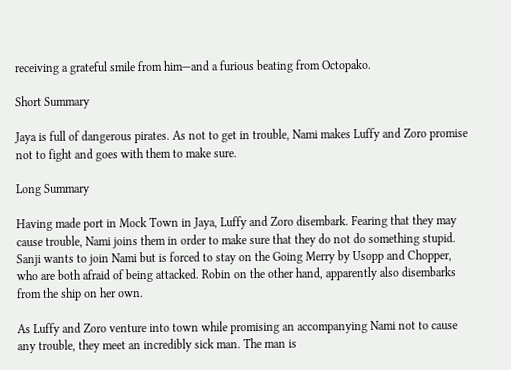receiving a grateful smile from him—and a furious beating from Octopako.

Short Summary

Jaya is full of dangerous pirates. As not to get in trouble, Nami makes Luffy and Zoro promise not to fight and goes with them to make sure.

Long Summary

Having made port in Mock Town in Jaya, Luffy and Zoro disembark. Fearing that they may cause trouble, Nami joins them in order to make sure that they do not do something stupid. Sanji wants to join Nami but is forced to stay on the Going Merry by Usopp and Chopper, who are both afraid of being attacked. Robin on the other hand, apparently also disembarks from the ship on her own.

As Luffy and Zoro venture into town while promising an accompanying Nami not to cause any trouble, they meet an incredibly sick man. The man is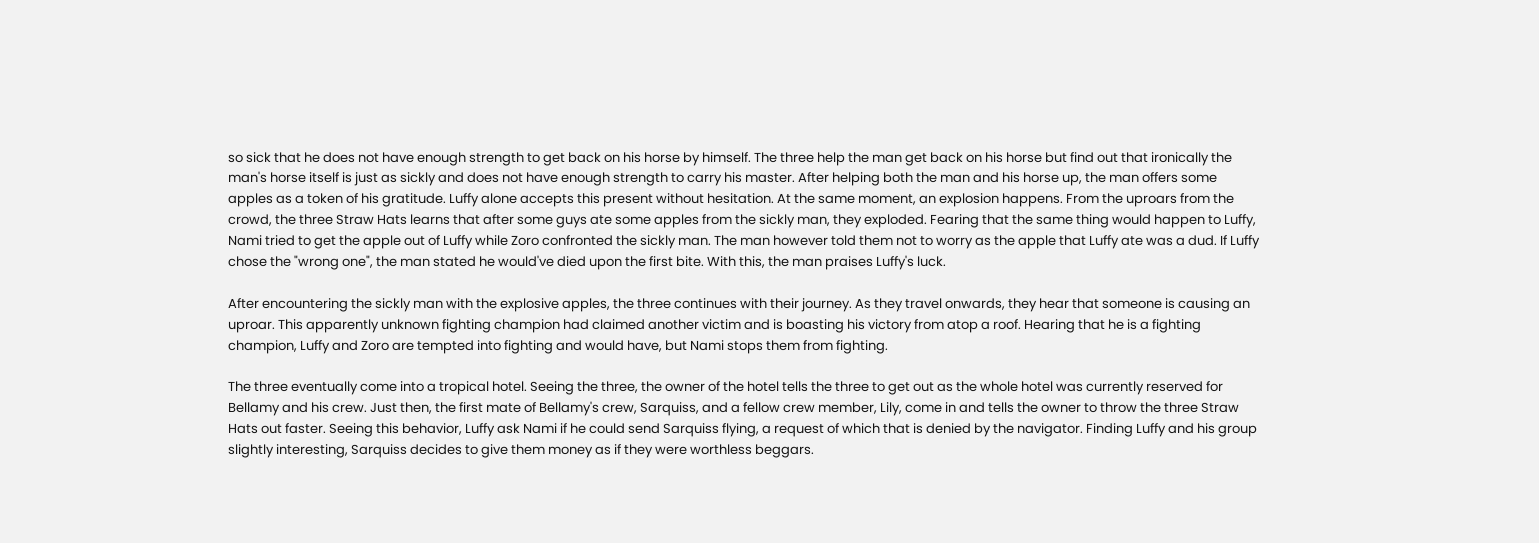so sick that he does not have enough strength to get back on his horse by himself. The three help the man get back on his horse but find out that ironically the man's horse itself is just as sickly and does not have enough strength to carry his master. After helping both the man and his horse up, the man offers some apples as a token of his gratitude. Luffy alone accepts this present without hesitation. At the same moment, an explosion happens. From the uproars from the crowd, the three Straw Hats learns that after some guys ate some apples from the sickly man, they exploded. Fearing that the same thing would happen to Luffy, Nami tried to get the apple out of Luffy while Zoro confronted the sickly man. The man however told them not to worry as the apple that Luffy ate was a dud. If Luffy chose the "wrong one", the man stated he would've died upon the first bite. With this, the man praises Luffy's luck.

After encountering the sickly man with the explosive apples, the three continues with their journey. As they travel onwards, they hear that someone is causing an uproar. This apparently unknown fighting champion had claimed another victim and is boasting his victory from atop a roof. Hearing that he is a fighting champion, Luffy and Zoro are tempted into fighting and would have, but Nami stops them from fighting.

The three eventually come into a tropical hotel. Seeing the three, the owner of the hotel tells the three to get out as the whole hotel was currently reserved for Bellamy and his crew. Just then, the first mate of Bellamy's crew, Sarquiss, and a fellow crew member, Lily, come in and tells the owner to throw the three Straw Hats out faster. Seeing this behavior, Luffy ask Nami if he could send Sarquiss flying, a request of which that is denied by the navigator. Finding Luffy and his group slightly interesting, Sarquiss decides to give them money as if they were worthless beggars.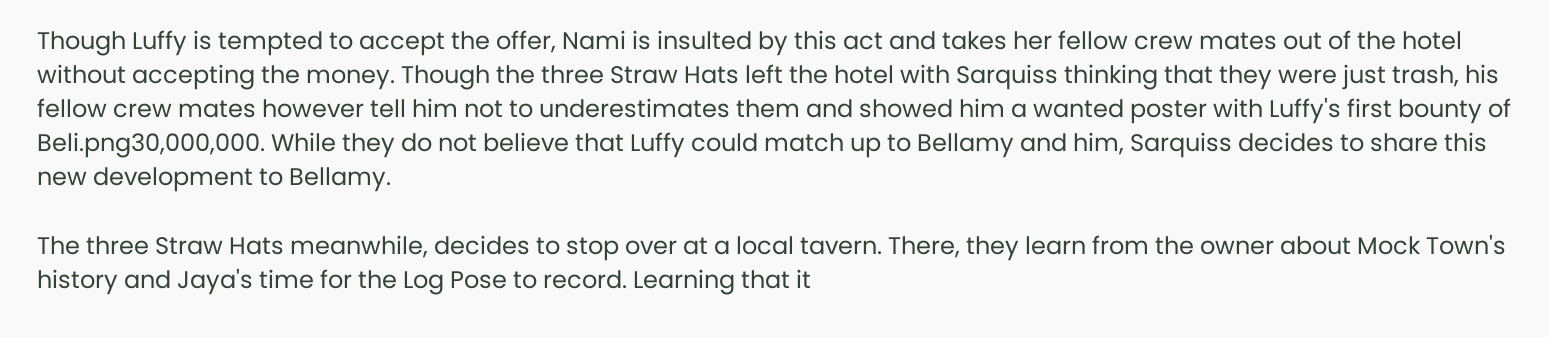Though Luffy is tempted to accept the offer, Nami is insulted by this act and takes her fellow crew mates out of the hotel without accepting the money. Though the three Straw Hats left the hotel with Sarquiss thinking that they were just trash, his fellow crew mates however tell him not to underestimates them and showed him a wanted poster with Luffy's first bounty of Beli.png30,000,000. While they do not believe that Luffy could match up to Bellamy and him, Sarquiss decides to share this new development to Bellamy.

The three Straw Hats meanwhile, decides to stop over at a local tavern. There, they learn from the owner about Mock Town's history and Jaya's time for the Log Pose to record. Learning that it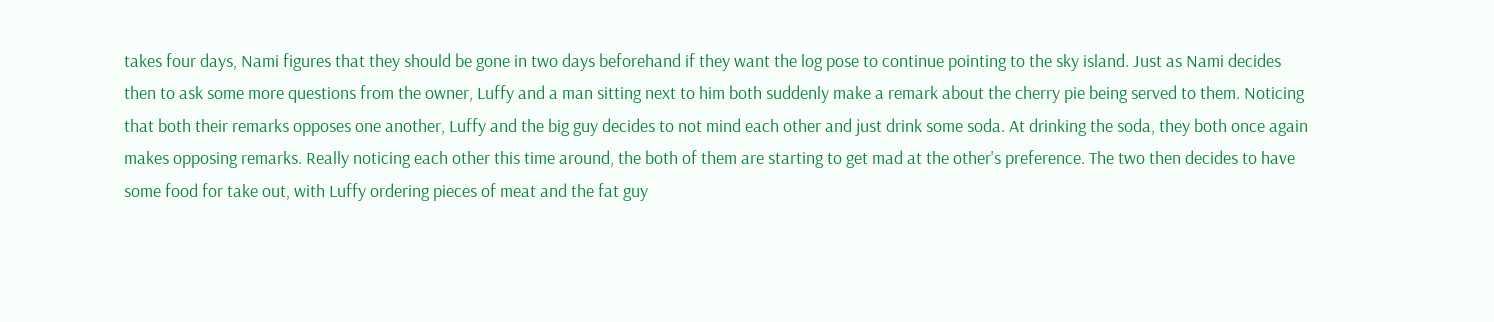takes four days, Nami figures that they should be gone in two days beforehand if they want the log pose to continue pointing to the sky island. Just as Nami decides then to ask some more questions from the owner, Luffy and a man sitting next to him both suddenly make a remark about the cherry pie being served to them. Noticing that both their remarks opposes one another, Luffy and the big guy decides to not mind each other and just drink some soda. At drinking the soda, they both once again makes opposing remarks. Really noticing each other this time around, the both of them are starting to get mad at the other's preference. The two then decides to have some food for take out, with Luffy ordering pieces of meat and the fat guy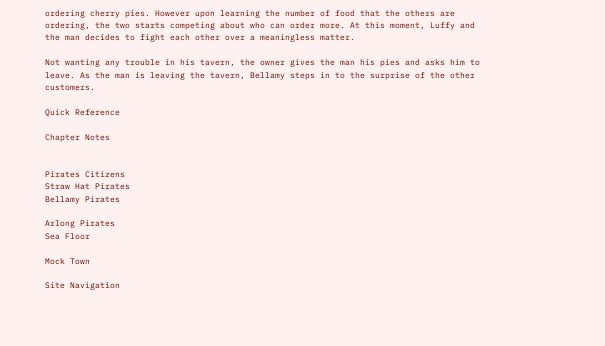ordering cherry pies. However upon learning the number of food that the others are ordering, the two starts competing about who can order more. At this moment, Luffy and the man decides to fight each other over a meaningless matter.

Not wanting any trouble in his tavern, the owner gives the man his pies and asks him to leave. As the man is leaving the tavern, Bellamy steps in to the surprise of the other customers.

Quick Reference

Chapter Notes


Pirates Citizens
Straw Hat Pirates
Bellamy Pirates

Arlong Pirates
Sea Floor

Mock Town

Site Navigation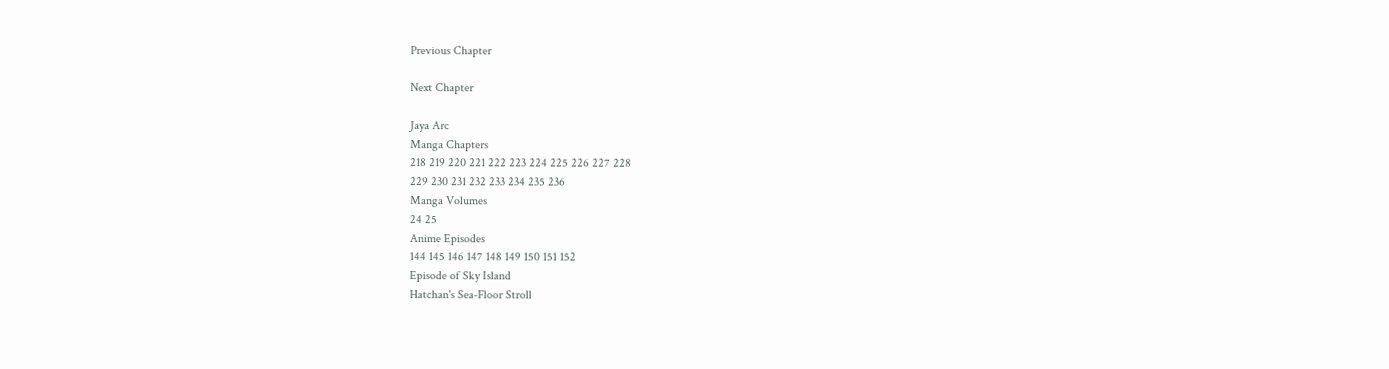Previous Chapter

Next Chapter

Jaya Arc
Manga Chapters
218 219 220 221 222 223 224 225 226 227 228
229 230 231 232 233 234 235 236
Manga Volumes
24 25
Anime Episodes
144 145 146 147 148 149 150 151 152
Episode of Sky Island
Hatchan's Sea-Floor Stroll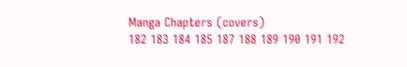Manga Chapters (covers)
182 183 184 185 187 188 189 190 191 192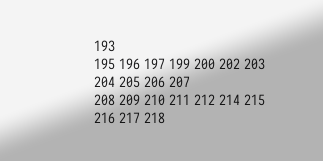193
195 196 197 199 200 202 203 204 205 206 207
208 209 210 211 212 214 215 216 217 218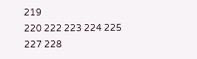219
220 222 223 224 225 227 228